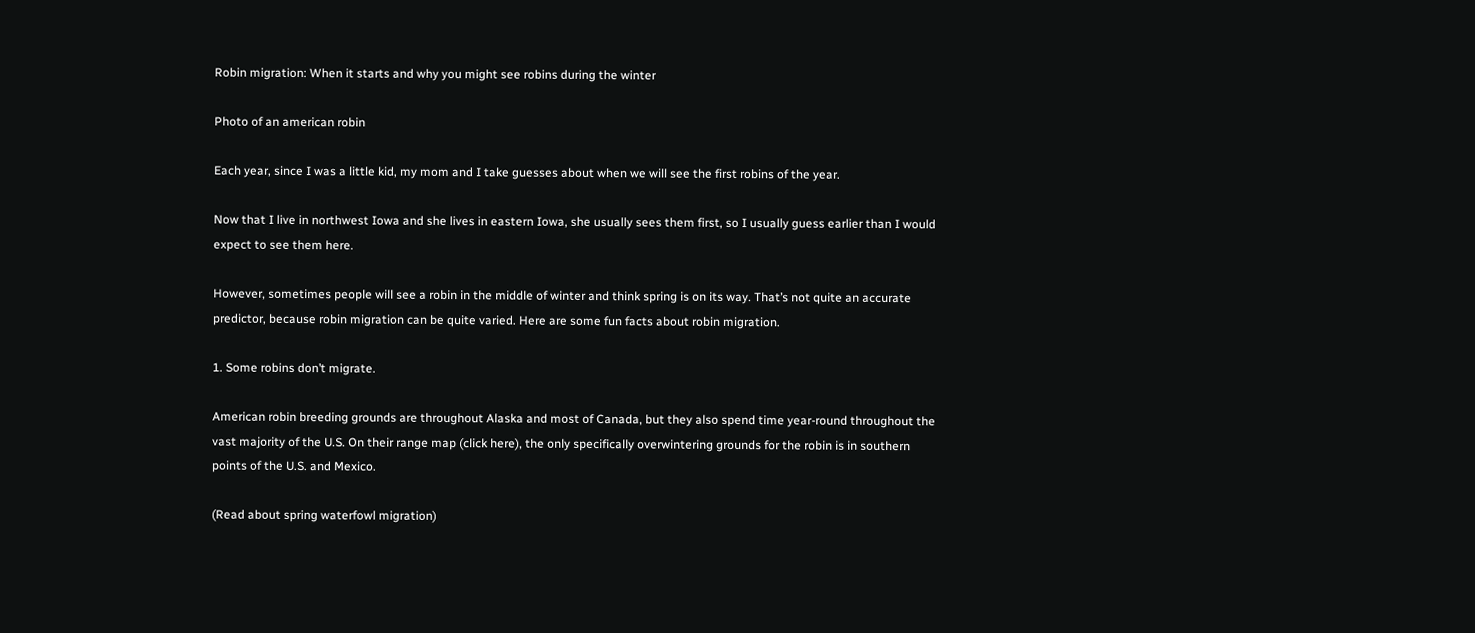Robin migration: When it starts and why you might see robins during the winter

Photo of an american robin

Each year, since I was a little kid, my mom and I take guesses about when we will see the first robins of the year.

Now that I live in northwest Iowa and she lives in eastern Iowa, she usually sees them first, so I usually guess earlier than I would expect to see them here.

However, sometimes people will see a robin in the middle of winter and think spring is on its way. That’s not quite an accurate predictor, because robin migration can be quite varied. Here are some fun facts about robin migration.

1. Some robins don’t migrate.

American robin breeding grounds are throughout Alaska and most of Canada, but they also spend time year-round throughout the vast majority of the U.S. On their range map (click here), the only specifically overwintering grounds for the robin is in southern points of the U.S. and Mexico.

(Read about spring waterfowl migration)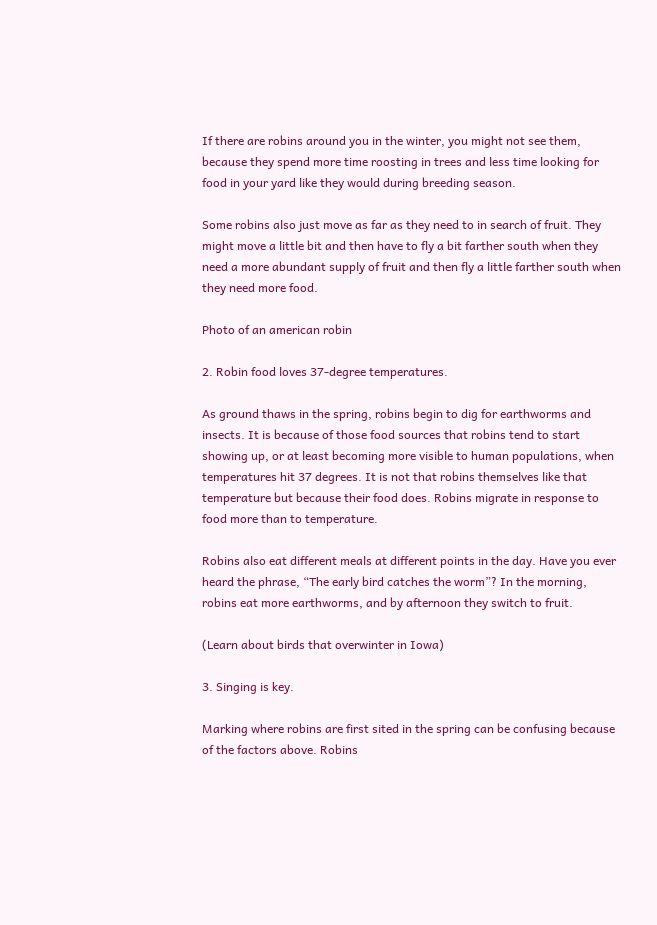If there are robins around you in the winter, you might not see them, because they spend more time roosting in trees and less time looking for food in your yard like they would during breeding season.

Some robins also just move as far as they need to in search of fruit. They might move a little bit and then have to fly a bit farther south when they need a more abundant supply of fruit and then fly a little farther south when they need more food.

Photo of an american robin

2. Robin food loves 37-degree temperatures.

As ground thaws in the spring, robins begin to dig for earthworms and insects. It is because of those food sources that robins tend to start showing up, or at least becoming more visible to human populations, when temperatures hit 37 degrees. It is not that robins themselves like that temperature but because their food does. Robins migrate in response to food more than to temperature.

Robins also eat different meals at different points in the day. Have you ever heard the phrase, “The early bird catches the worm”? In the morning, robins eat more earthworms, and by afternoon they switch to fruit.

(Learn about birds that overwinter in Iowa)

3. Singing is key.

Marking where robins are first sited in the spring can be confusing because of the factors above. Robins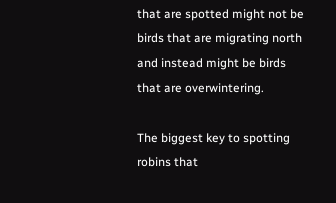that are spotted might not be birds that are migrating north and instead might be birds that are overwintering.

The biggest key to spotting robins that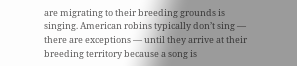are migrating to their breeding grounds is singing. American robins typically don’t sing — there are exceptions — until they arrive at their breeding territory because a song is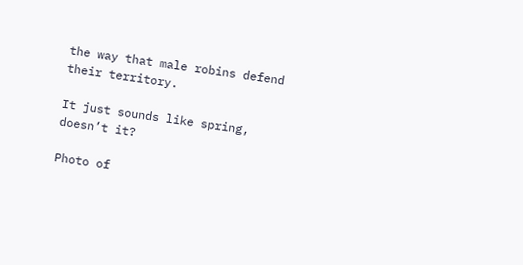the way that male robins defend their territory.

It just sounds like spring, doesn’t it?

Photo of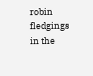robin fledgings in the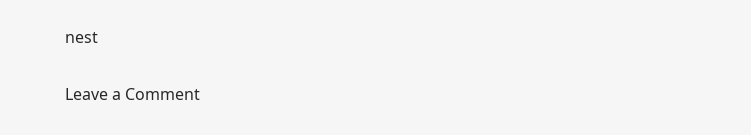nest

Leave a Comment